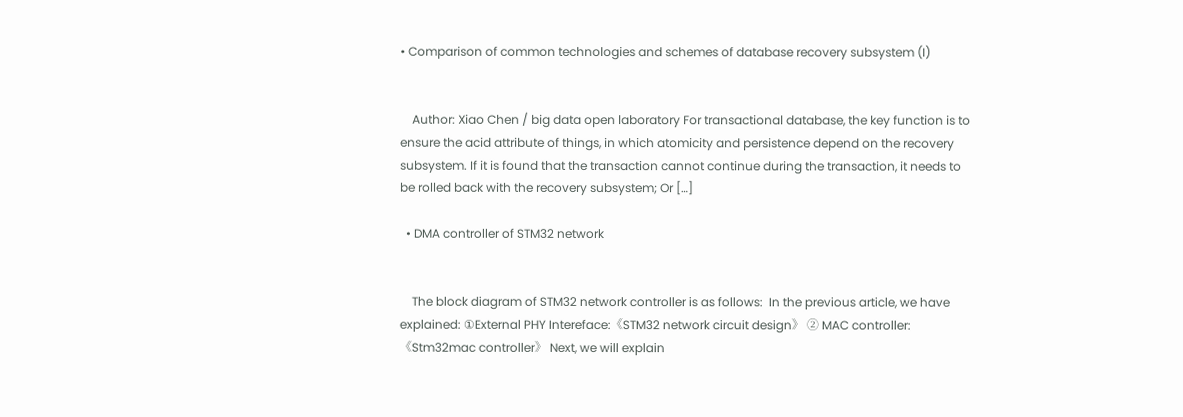• Comparison of common technologies and schemes of database recovery subsystem (I)


    Author: Xiao Chen / big data open laboratory For transactional database, the key function is to ensure the acid attribute of things, in which atomicity and persistence depend on the recovery subsystem. If it is found that the transaction cannot continue during the transaction, it needs to be rolled back with the recovery subsystem; Or […]

  • DMA controller of STM32 network


    The block diagram of STM32 network controller is as follows:  In the previous article, we have explained: ①External PHY Intereface:《STM32 network circuit design》 ② MAC controller:《Stm32mac controller》 Next, we will explain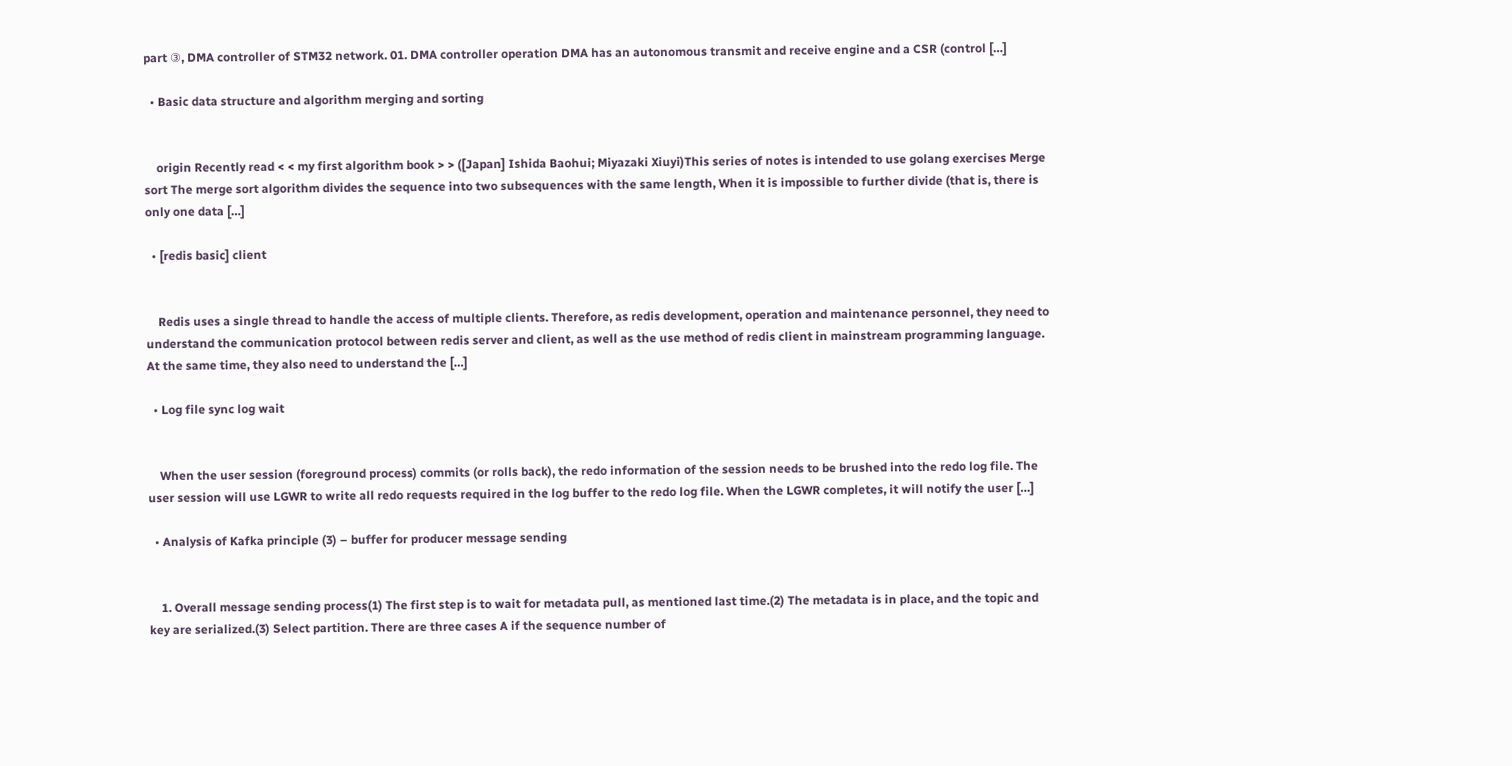part ③, DMA controller of STM32 network. 01. DMA controller operation DMA has an autonomous transmit and receive engine and a CSR (control […]

  • Basic data structure and algorithm merging and sorting


    origin Recently read < < my first algorithm book > > ([Japan] Ishida Baohui; Miyazaki Xiuyi)This series of notes is intended to use golang exercises Merge sort The merge sort algorithm divides the sequence into two subsequences with the same length, When it is impossible to further divide (that is, there is only one data […]

  • [redis basic] client


    Redis uses a single thread to handle the access of multiple clients. Therefore, as redis development, operation and maintenance personnel, they need to understand the communication protocol between redis server and client, as well as the use method of redis client in mainstream programming language. At the same time, they also need to understand the […]

  • Log file sync log wait


    When the user session (foreground process) commits (or rolls back), the redo information of the session needs to be brushed into the redo log file. The user session will use LGWR to write all redo requests required in the log buffer to the redo log file. When the LGWR completes, it will notify the user […]

  • Analysis of Kafka principle (3) – buffer for producer message sending


    1. Overall message sending process(1) The first step is to wait for metadata pull, as mentioned last time.(2) The metadata is in place, and the topic and key are serialized.(3) Select partition. There are three cases A if the sequence number of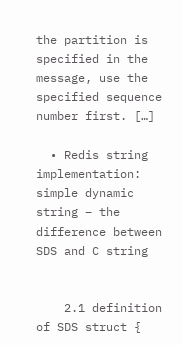the partition is specified in the message, use the specified sequence number first. […]

  • Redis string implementation: simple dynamic string – the difference between SDS and C string


    2.1 definition of SDS struct {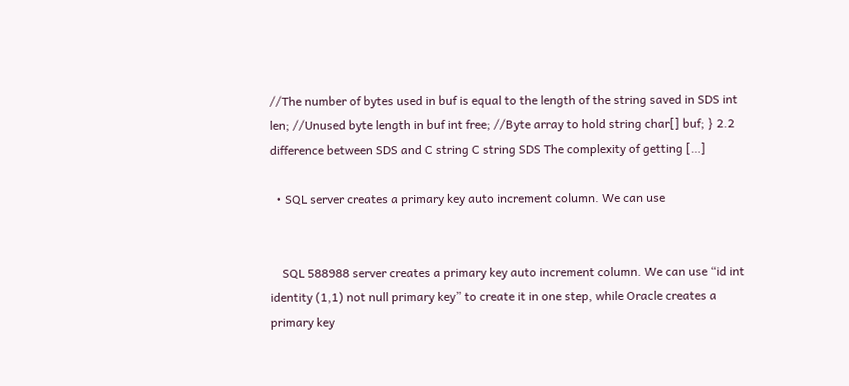//The number of bytes used in buf is equal to the length of the string saved in SDS int len; //Unused byte length in buf int free; //Byte array to hold string char[] buf; } 2.2 difference between SDS and C string C string SDS The complexity of getting […]

  • SQL server creates a primary key auto increment column. We can use


    SQL 588988 server creates a primary key auto increment column. We can use “id int identity (1,1) not null primary key” to create it in one step, while Oracle creates a primary key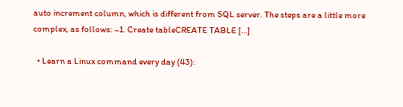auto increment column, which is different from SQL server. The steps are a little more complex, as follows: –1. Create tableCREATE TABLE […]

  • Learn a Linux command every day (43):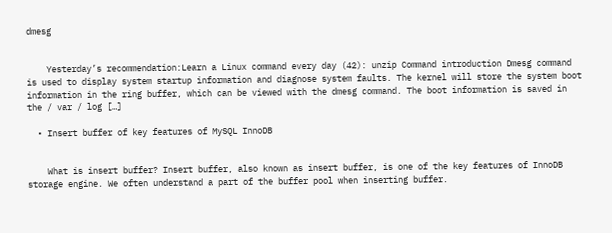dmesg


    Yesterday’s recommendation:Learn a Linux command every day (42): unzip Command introduction Dmesg command is used to display system startup information and diagnose system faults. The kernel will store the system boot information in the ring buffer, which can be viewed with the dmesg command. The boot information is saved in the / var / log […]

  • Insert buffer of key features of MySQL InnoDB


    What is insert buffer? Insert buffer, also known as insert buffer, is one of the key features of InnoDB storage engine. We often understand a part of the buffer pool when inserting buffer.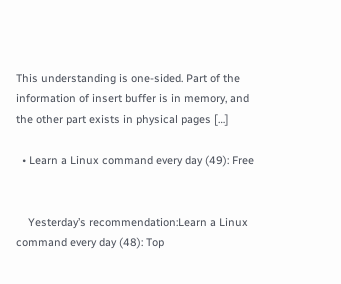This understanding is one-sided. Part of the information of insert buffer is in memory, and the other part exists in physical pages […]

  • Learn a Linux command every day (49): Free


    Yesterday’s recommendation:Learn a Linux command every day (48): Top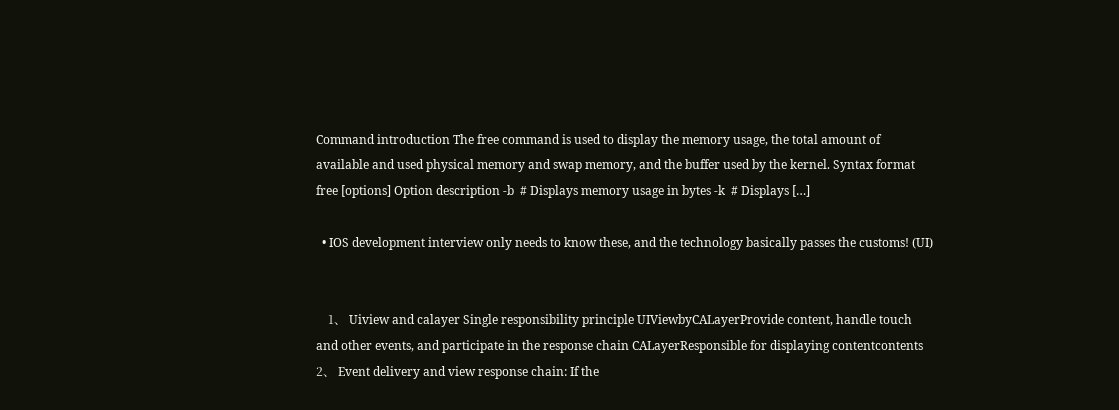Command introduction The free command is used to display the memory usage, the total amount of available and used physical memory and swap memory, and the buffer used by the kernel. Syntax format free [options] Option description -b  # Displays memory usage in bytes -k  # Displays […]

  • IOS development interview only needs to know these, and the technology basically passes the customs! (UI)


    1、 Uiview and calayer Single responsibility principle UIViewbyCALayerProvide content, handle touch and other events, and participate in the response chain CALayerResponsible for displaying contentcontents 2、 Event delivery and view response chain: If the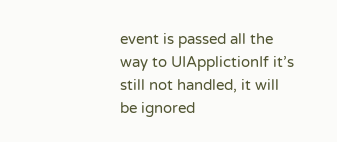event is passed all the way to UIApplictionIf it’s still not handled, it will be ignored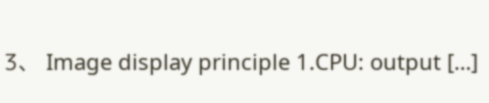3、 Image display principle 1.CPU: output […]